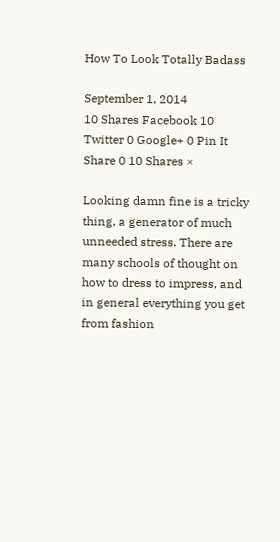How To Look Totally Badass

September 1, 2014
10 Shares Facebook 10 Twitter 0 Google+ 0 Pin It Share 0 10 Shares ×

Looking damn fine is a tricky thing, a generator of much unneeded stress. There are many schools of thought on how to dress to impress, and in general everything you get from fashion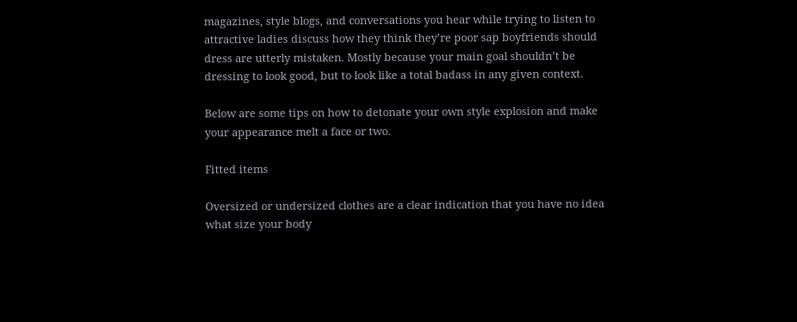magazines, style blogs, and conversations you hear while trying to listen to attractive ladies discuss how they think they’re poor sap boyfriends should dress are utterly mistaken. Mostly because your main goal shouldn’t be dressing to look good, but to look like a total badass in any given context.

Below are some tips on how to detonate your own style explosion and make your appearance melt a face or two.

Fitted items

Oversized or undersized clothes are a clear indication that you have no idea what size your body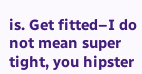is. Get fitted–I do not mean super tight, you hipster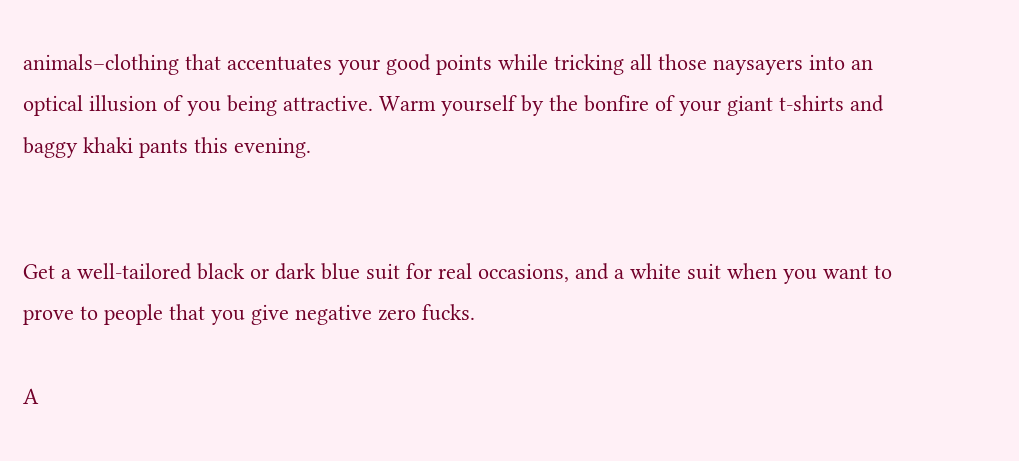animals–clothing that accentuates your good points while tricking all those naysayers into an optical illusion of you being attractive. Warm yourself by the bonfire of your giant t-shirts and baggy khaki pants this evening.


Get a well-tailored black or dark blue suit for real occasions, and a white suit when you want to prove to people that you give negative zero fucks.

A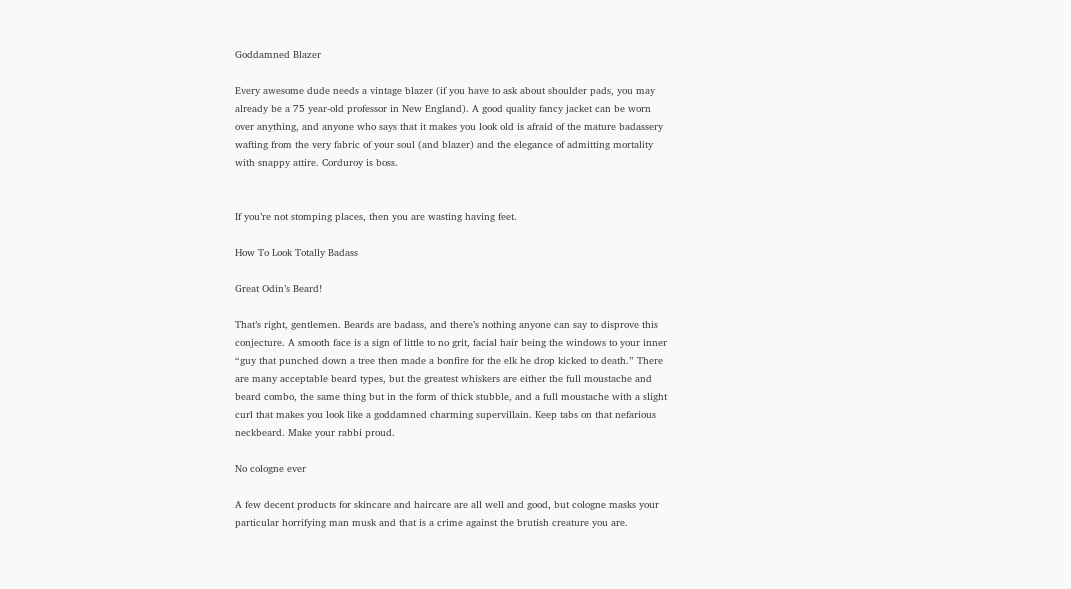Goddamned Blazer

Every awesome dude needs a vintage blazer (if you have to ask about shoulder pads, you may already be a 75 year-old professor in New England). A good quality fancy jacket can be worn over anything, and anyone who says that it makes you look old is afraid of the mature badassery wafting from the very fabric of your soul (and blazer) and the elegance of admitting mortality with snappy attire. Corduroy is boss.


If you’re not stomping places, then you are wasting having feet.

How To Look Totally Badass

Great Odin’s Beard!

That’s right, gentlemen. Beards are badass, and there’s nothing anyone can say to disprove this conjecture. A smooth face is a sign of little to no grit, facial hair being the windows to your inner “guy that punched down a tree then made a bonfire for the elk he drop kicked to death.” There are many acceptable beard types, but the greatest whiskers are either the full moustache and beard combo, the same thing but in the form of thick stubble, and a full moustache with a slight curl that makes you look like a goddamned charming supervillain. Keep tabs on that nefarious neckbeard. Make your rabbi proud.

No cologne ever

A few decent products for skincare and haircare are all well and good, but cologne masks your particular horrifying man musk and that is a crime against the brutish creature you are.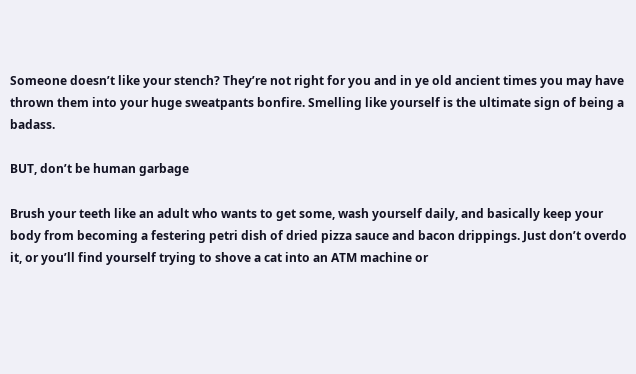Someone doesn’t like your stench? They’re not right for you and in ye old ancient times you may have thrown them into your huge sweatpants bonfire. Smelling like yourself is the ultimate sign of being a badass.

BUT, don’t be human garbage

Brush your teeth like an adult who wants to get some, wash yourself daily, and basically keep your body from becoming a festering petri dish of dried pizza sauce and bacon drippings. Just don’t overdo it, or you’ll find yourself trying to shove a cat into an ATM machine or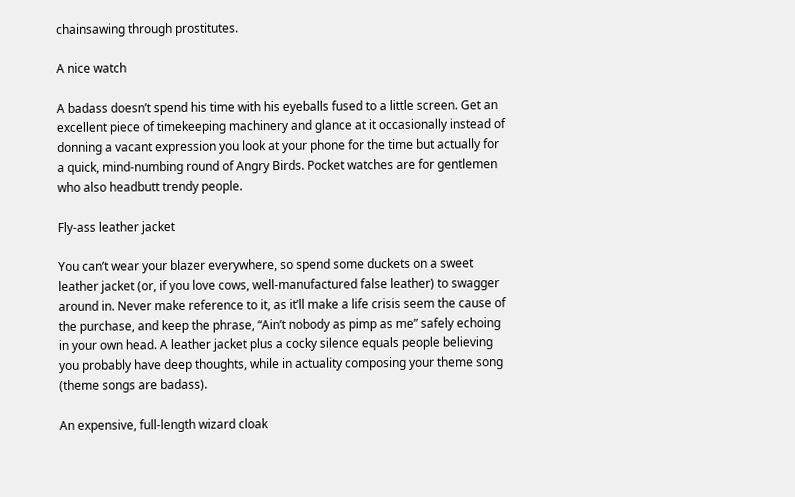chainsawing through prostitutes.

A nice watch

A badass doesn’t spend his time with his eyeballs fused to a little screen. Get an excellent piece of timekeeping machinery and glance at it occasionally instead of donning a vacant expression you look at your phone for the time but actually for a quick, mind-numbing round of Angry Birds. Pocket watches are for gentlemen who also headbutt trendy people.

Fly-ass leather jacket

You can’t wear your blazer everywhere, so spend some duckets on a sweet leather jacket (or, if you love cows, well-manufactured false leather) to swagger around in. Never make reference to it, as it’ll make a life crisis seem the cause of the purchase, and keep the phrase, “Ain’t nobody as pimp as me” safely echoing in your own head. A leather jacket plus a cocky silence equals people believing you probably have deep thoughts, while in actuality composing your theme song (theme songs are badass).

An expensive, full-length wizard cloak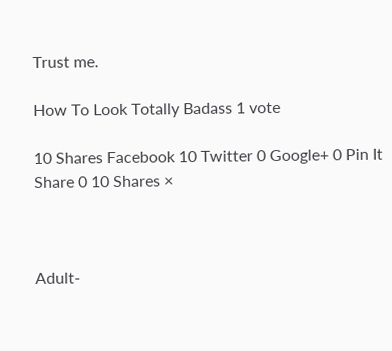Trust me.

How To Look Totally Badass 1 vote

10 Shares Facebook 10 Twitter 0 Google+ 0 Pin It Share 0 10 Shares ×



Adult-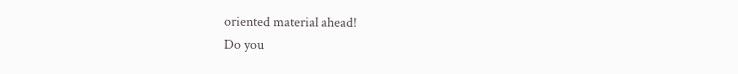oriented material ahead!
Do you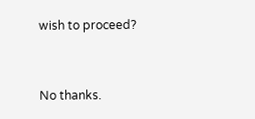wish to proceed?


No thanks.